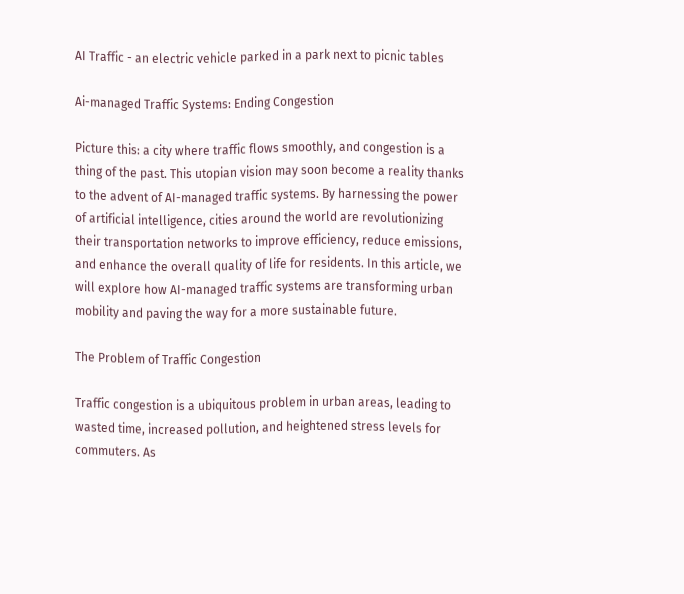AI Traffic - an electric vehicle parked in a park next to picnic tables

Ai-managed Traffic Systems: Ending Congestion

Picture this: a city where traffic flows smoothly, and congestion is a thing of the past. This utopian vision may soon become a reality thanks to the advent of AI-managed traffic systems. By harnessing the power of artificial intelligence, cities around the world are revolutionizing their transportation networks to improve efficiency, reduce emissions, and enhance the overall quality of life for residents. In this article, we will explore how AI-managed traffic systems are transforming urban mobility and paving the way for a more sustainable future.

The Problem of Traffic Congestion

Traffic congestion is a ubiquitous problem in urban areas, leading to wasted time, increased pollution, and heightened stress levels for commuters. As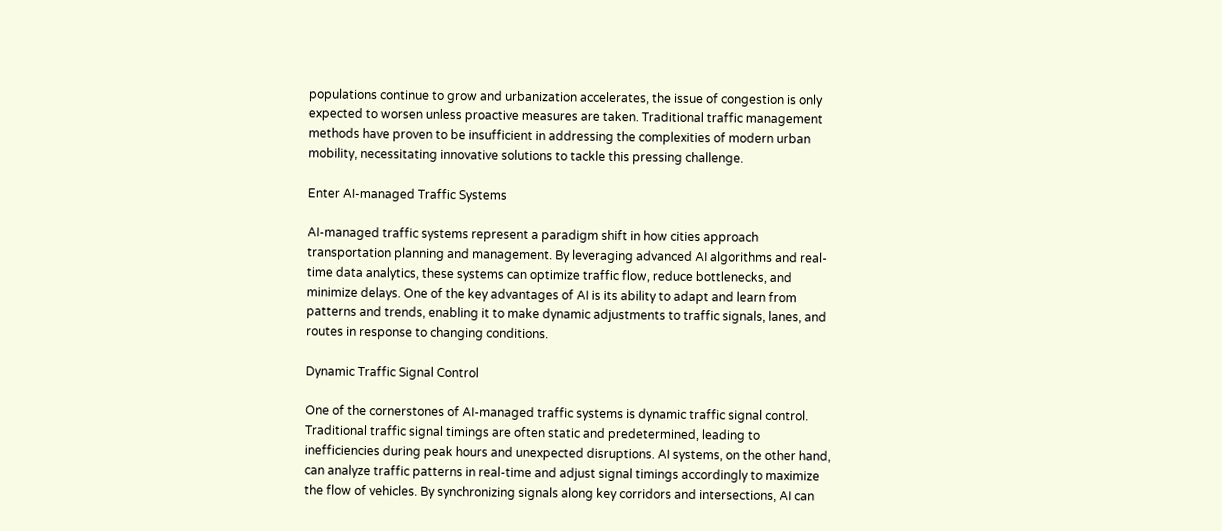populations continue to grow and urbanization accelerates, the issue of congestion is only expected to worsen unless proactive measures are taken. Traditional traffic management methods have proven to be insufficient in addressing the complexities of modern urban mobility, necessitating innovative solutions to tackle this pressing challenge.

Enter AI-managed Traffic Systems

AI-managed traffic systems represent a paradigm shift in how cities approach transportation planning and management. By leveraging advanced AI algorithms and real-time data analytics, these systems can optimize traffic flow, reduce bottlenecks, and minimize delays. One of the key advantages of AI is its ability to adapt and learn from patterns and trends, enabling it to make dynamic adjustments to traffic signals, lanes, and routes in response to changing conditions.

Dynamic Traffic Signal Control

One of the cornerstones of AI-managed traffic systems is dynamic traffic signal control. Traditional traffic signal timings are often static and predetermined, leading to inefficiencies during peak hours and unexpected disruptions. AI systems, on the other hand, can analyze traffic patterns in real-time and adjust signal timings accordingly to maximize the flow of vehicles. By synchronizing signals along key corridors and intersections, AI can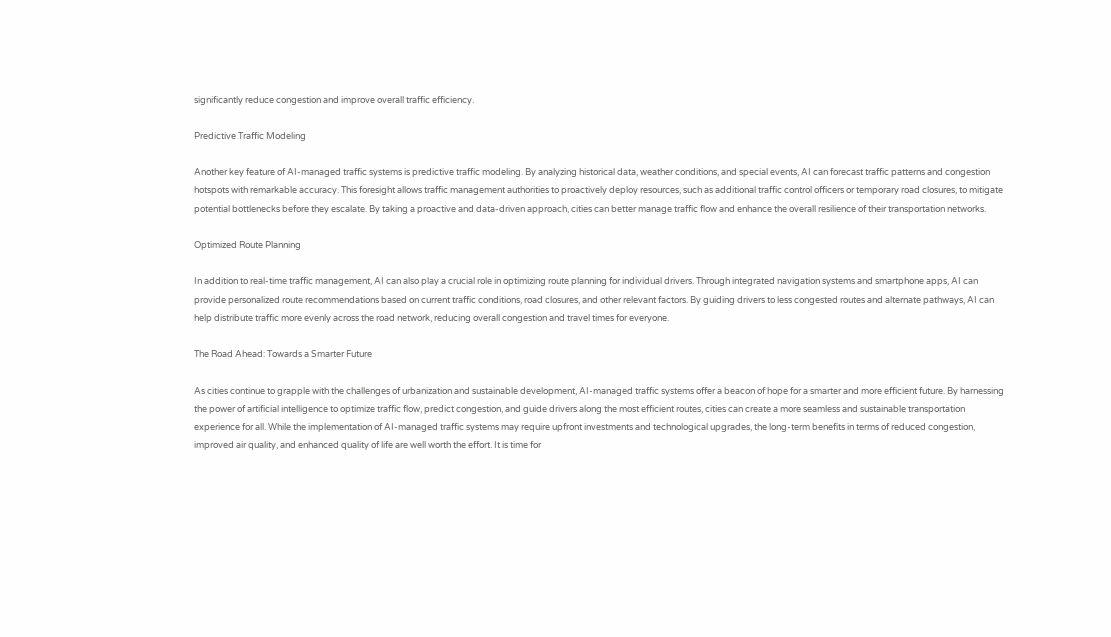significantly reduce congestion and improve overall traffic efficiency.

Predictive Traffic Modeling

Another key feature of AI-managed traffic systems is predictive traffic modeling. By analyzing historical data, weather conditions, and special events, AI can forecast traffic patterns and congestion hotspots with remarkable accuracy. This foresight allows traffic management authorities to proactively deploy resources, such as additional traffic control officers or temporary road closures, to mitigate potential bottlenecks before they escalate. By taking a proactive and data-driven approach, cities can better manage traffic flow and enhance the overall resilience of their transportation networks.

Optimized Route Planning

In addition to real-time traffic management, AI can also play a crucial role in optimizing route planning for individual drivers. Through integrated navigation systems and smartphone apps, AI can provide personalized route recommendations based on current traffic conditions, road closures, and other relevant factors. By guiding drivers to less congested routes and alternate pathways, AI can help distribute traffic more evenly across the road network, reducing overall congestion and travel times for everyone.

The Road Ahead: Towards a Smarter Future

As cities continue to grapple with the challenges of urbanization and sustainable development, AI-managed traffic systems offer a beacon of hope for a smarter and more efficient future. By harnessing the power of artificial intelligence to optimize traffic flow, predict congestion, and guide drivers along the most efficient routes, cities can create a more seamless and sustainable transportation experience for all. While the implementation of AI-managed traffic systems may require upfront investments and technological upgrades, the long-term benefits in terms of reduced congestion, improved air quality, and enhanced quality of life are well worth the effort. It is time for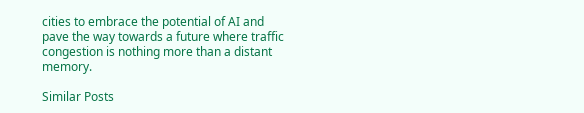cities to embrace the potential of AI and pave the way towards a future where traffic congestion is nothing more than a distant memory.

Similar Posts